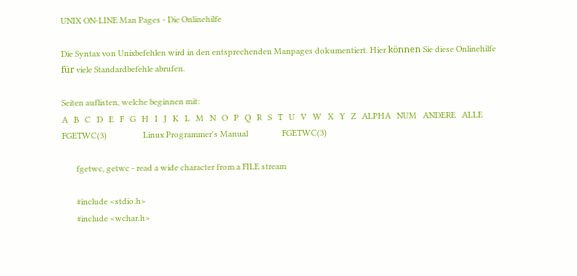UNIX ON-LINE Man Pages - Die Onlinehilfe

Die Syntax von Unixbefehlen wird in den entsprechenden Manpages dokumentiert. Hier können Sie diese Onlinehilfe für viele Standardbefehle abrufen.

Seiten auflisten, welche beginnen mit:
A   B   C   D   E   F   G   H   I   J   K   L   M   N   O   P   Q   R   S   T   U   V   W   X   Y   Z   ALPHA   NUM   ANDERE   ALLE
FGETWC(3)                  Linux Programmer's Manual                 FGETWC(3)

       fgetwc, getwc - read a wide character from a FILE stream

       #include <stdio.h>
       #include <wchar.h>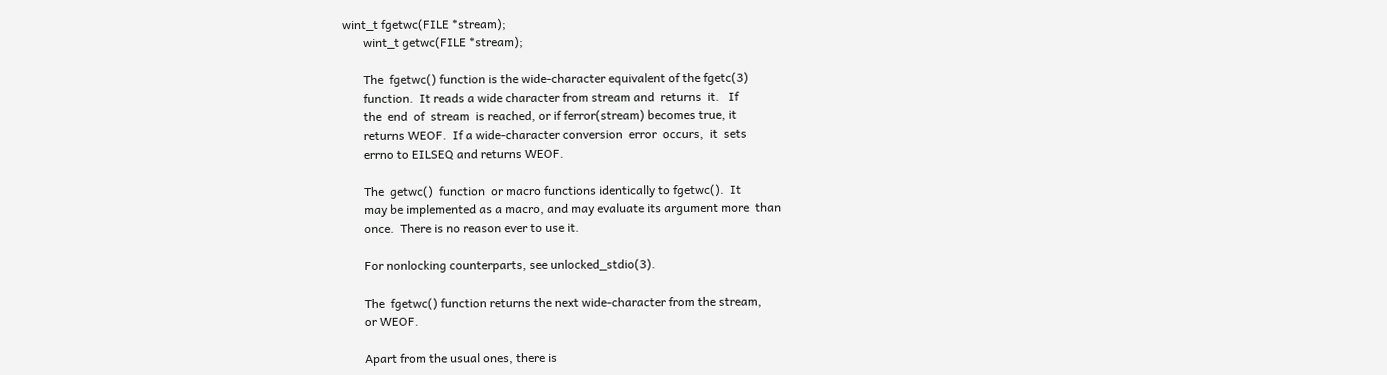wint_t fgetwc(FILE *stream);
       wint_t getwc(FILE *stream);

       The  fgetwc() function is the wide-character equivalent of the fgetc(3)
       function.  It reads a wide character from stream and  returns  it.   If
       the  end  of  stream  is reached, or if ferror(stream) becomes true, it
       returns WEOF.  If a wide-character conversion  error  occurs,  it  sets
       errno to EILSEQ and returns WEOF.

       The  getwc()  function  or macro functions identically to fgetwc().  It
       may be implemented as a macro, and may evaluate its argument more  than
       once.  There is no reason ever to use it.

       For nonlocking counterparts, see unlocked_stdio(3).

       The  fgetwc() function returns the next wide-character from the stream,
       or WEOF.

       Apart from the usual ones, there is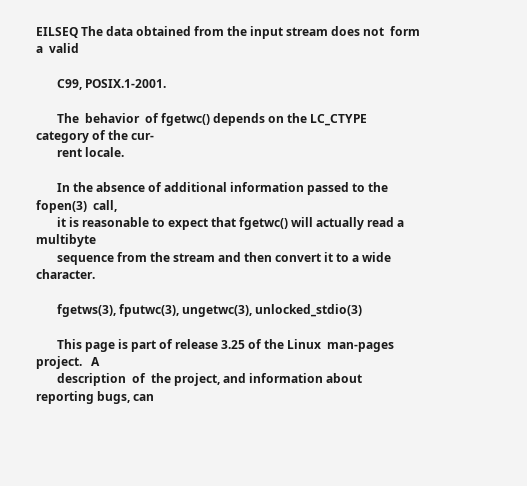EILSEQ The data obtained from the input stream does not  form  a  valid

       C99, POSIX.1-2001.

       The  behavior  of fgetwc() depends on the LC_CTYPE category of the cur-
       rent locale.

       In the absence of additional information passed to the  fopen(3)  call,
       it is reasonable to expect that fgetwc() will actually read a multibyte
       sequence from the stream and then convert it to a wide character.

       fgetws(3), fputwc(3), ungetwc(3), unlocked_stdio(3)

       This page is part of release 3.25 of the Linux  man-pages  project.   A
       description  of  the project, and information about reporting bugs, can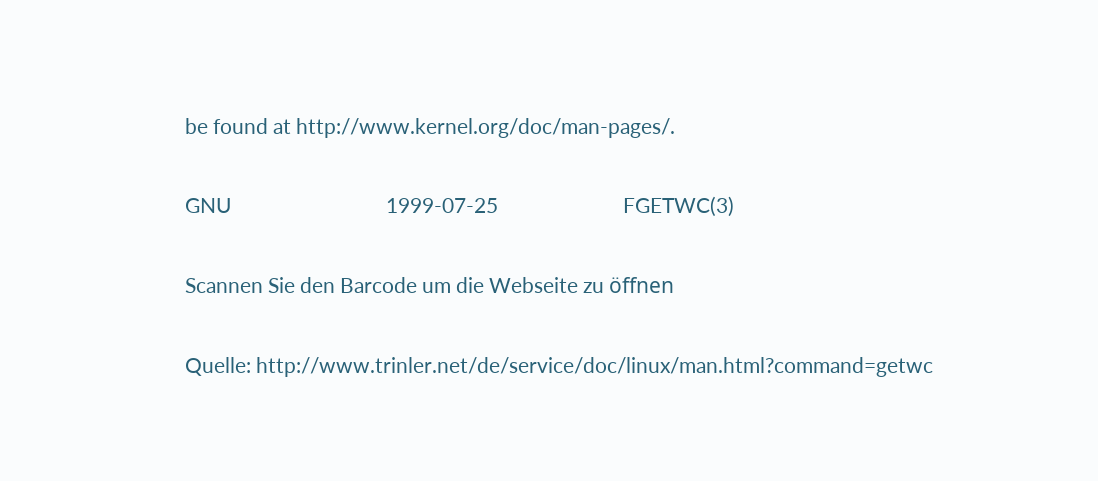be found at http://www.kernel.org/doc/man-pages/.

GNU                               1999-07-25                         FGETWC(3)

Scannen Sie den Barcode um die Webseite zu öffnen

Quelle: http://www.trinler.net/de/service/doc/linux/man.html?command=getwc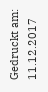Gedruckt am: 11.12.2017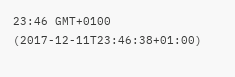23:46 GMT+0100 (2017-12-11T23:46:38+01:00)